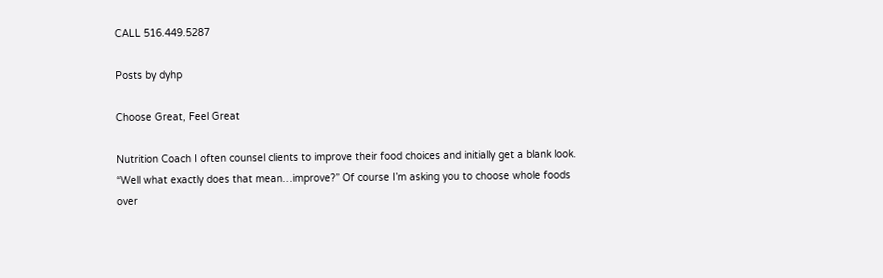CALL 516.449.5287

Posts by dyhp

Choose Great, Feel Great

Nutrition Coach I often counsel clients to improve their food choices and initially get a blank look. “Well what exactly does that mean…improve?” Of course I’m asking you to choose whole foods over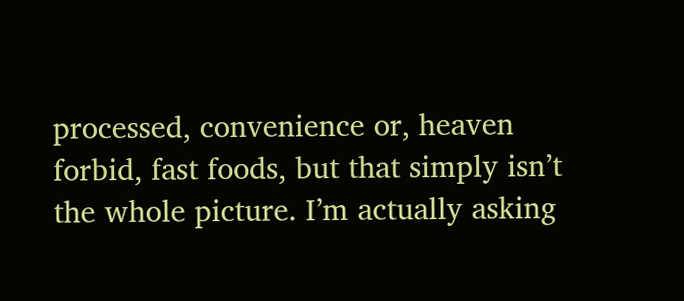processed, convenience or, heaven forbid, fast foods, but that simply isn’t the whole picture. I’m actually asking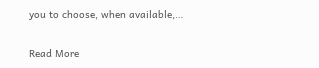you to choose, when available,…

Read More